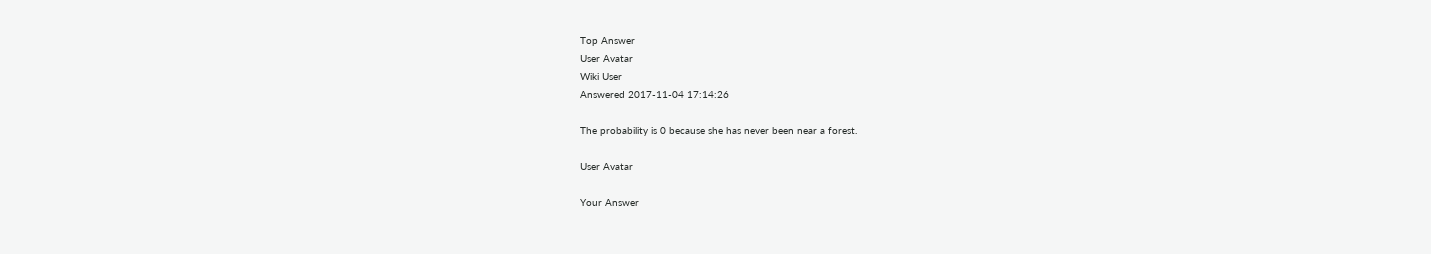Top Answer
User Avatar
Wiki User
Answered 2017-11-04 17:14:26

The probability is 0 because she has never been near a forest.

User Avatar

Your Answer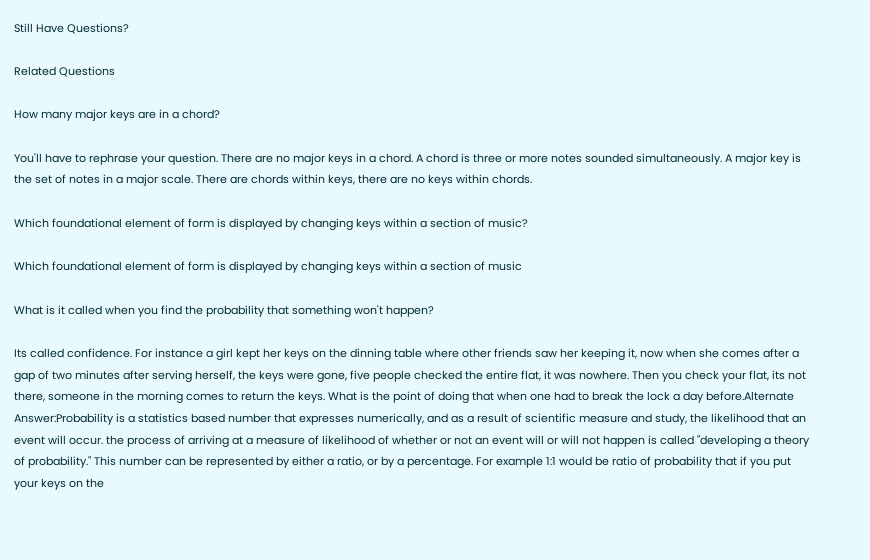Still Have Questions?

Related Questions

How many major keys are in a chord?

You'll have to rephrase your question. There are no major keys in a chord. A chord is three or more notes sounded simultaneously. A major key is the set of notes in a major scale. There are chords within keys, there are no keys within chords.

Which foundational element of form is displayed by changing keys within a section of music?

Which foundational element of form is displayed by changing keys within a section of music

What is it called when you find the probability that something won't happen?

Its called confidence. For instance a girl kept her keys on the dinning table where other friends saw her keeping it, now when she comes after a gap of two minutes after serving herself, the keys were gone, five people checked the entire flat, it was nowhere. Then you check your flat, its not there, someone in the morning comes to return the keys. What is the point of doing that when one had to break the lock a day before.Alternate Answer:Probability is a statistics based number that expresses numerically, and as a result of scientific measure and study, the likelihood that an event will occur. the process of arriving at a measure of likelihood of whether or not an event will or will not happen is called "developing a theory of probability." This number can be represented by either a ratio, or by a percentage. For example 1:1 would be ratio of probability that if you put your keys on the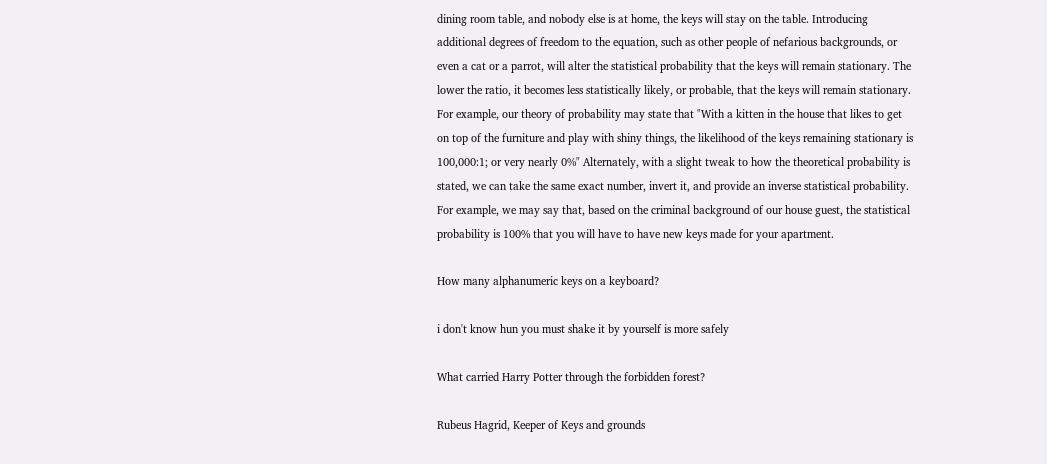dining room table, and nobody else is at home, the keys will stay on the table. Introducing additional degrees of freedom to the equation, such as other people of nefarious backgrounds, or even a cat or a parrot, will alter the statistical probability that the keys will remain stationary. The lower the ratio, it becomes less statistically likely, or probable, that the keys will remain stationary. For example, our theory of probability may state that "With a kitten in the house that likes to get on top of the furniture and play with shiny things, the likelihood of the keys remaining stationary is 100,000:1; or very nearly 0%" Alternately, with a slight tweak to how the theoretical probability is stated, we can take the same exact number, invert it, and provide an inverse statistical probability. For example, we may say that, based on the criminal background of our house guest, the statistical probability is 100% that you will have to have new keys made for your apartment.

How many alphanumeric keys on a keyboard?

i don't know hun you must shake it by yourself is more safely

What carried Harry Potter through the forbidden forest?

Rubeus Hagrid, Keeper of Keys and grounds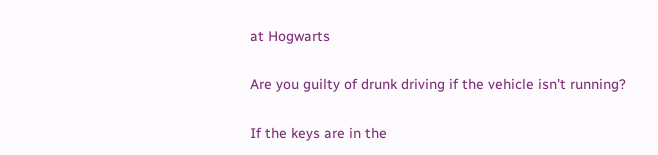at Hogwarts

Are you guilty of drunk driving if the vehicle isn't running?

If the keys are in the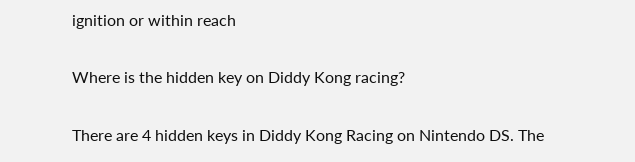ignition or within reach

Where is the hidden key on Diddy Kong racing?

There are 4 hidden keys in Diddy Kong Racing on Nintendo DS. The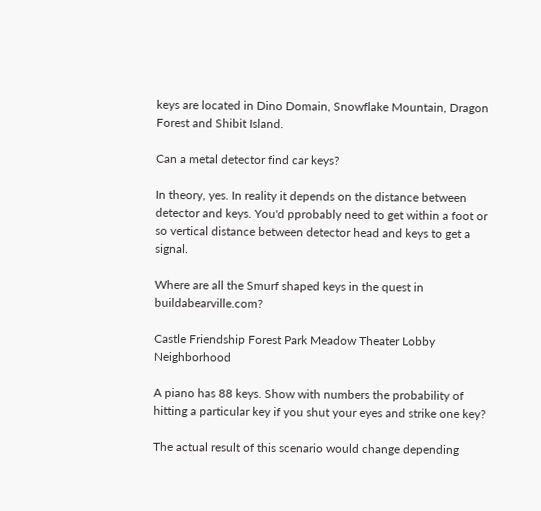keys are located in Dino Domain, Snowflake Mountain, Dragon Forest and Shibit Island.

Can a metal detector find car keys?

In theory, yes. In reality it depends on the distance between detector and keys. You'd pprobably need to get within a foot or so vertical distance between detector head and keys to get a signal.

Where are all the Smurf shaped keys in the quest in buildabearville.com?

Castle Friendship Forest Park Meadow Theater Lobby Neighborhood

A piano has 88 keys. Show with numbers the probability of hitting a particular key if you shut your eyes and strike one key?

The actual result of this scenario would change depending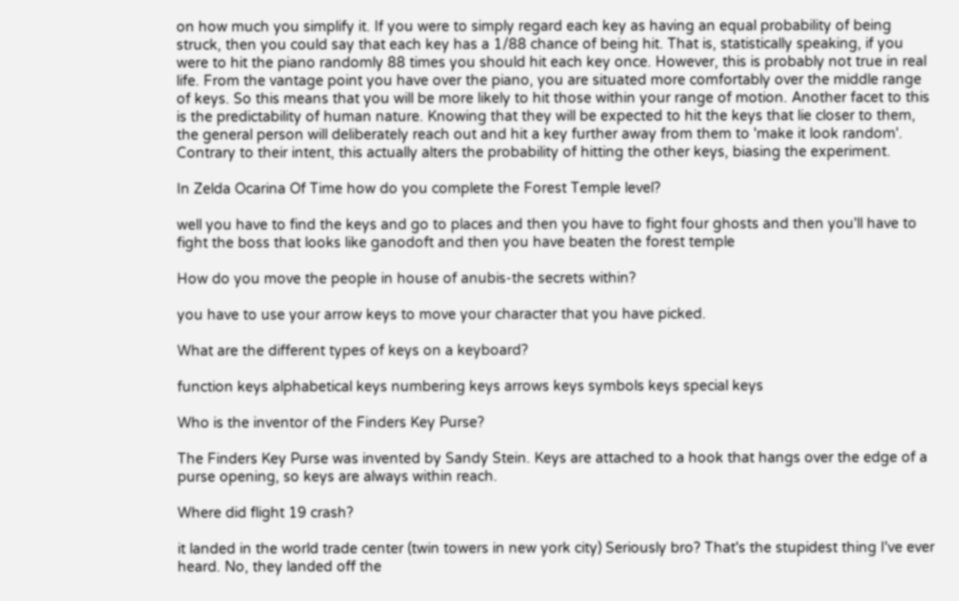on how much you simplify it. If you were to simply regard each key as having an equal probability of being struck, then you could say that each key has a 1/88 chance of being hit. That is, statistically speaking, if you were to hit the piano randomly 88 times you should hit each key once. However, this is probably not true in real life. From the vantage point you have over the piano, you are situated more comfortably over the middle range of keys. So this means that you will be more likely to hit those within your range of motion. Another facet to this is the predictability of human nature. Knowing that they will be expected to hit the keys that lie closer to them, the general person will deliberately reach out and hit a key further away from them to 'make it look random'. Contrary to their intent, this actually alters the probability of hitting the other keys, biasing the experiment.

In Zelda Ocarina Of Time how do you complete the Forest Temple level?

well you have to find the keys and go to places and then you have to fight four ghosts and then you'll have to fight the boss that looks like ganodoft and then you have beaten the forest temple

How do you move the people in house of anubis-the secrets within?

you have to use your arrow keys to move your character that you have picked.

What are the different types of keys on a keyboard?

function keys alphabetical keys numbering keys arrows keys symbols keys special keys

Who is the inventor of the Finders Key Purse?

The Finders Key Purse was invented by Sandy Stein. Keys are attached to a hook that hangs over the edge of a purse opening, so keys are always within reach.

Where did flight 19 crash?

it landed in the world trade center (twin towers in new york city) Seriously bro? That's the stupidest thing I've ever heard. No, they landed off the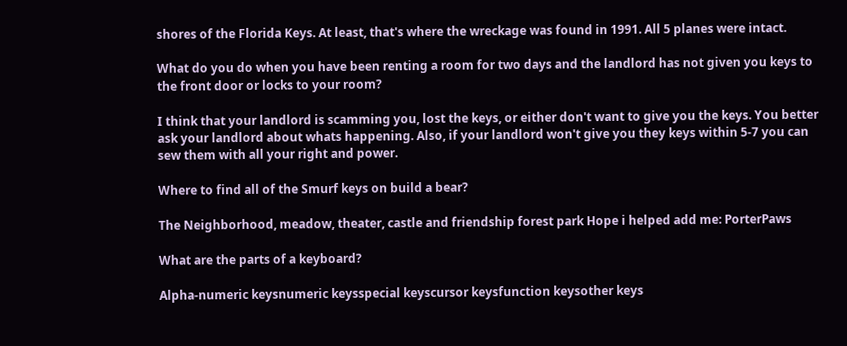shores of the Florida Keys. At least, that's where the wreckage was found in 1991. All 5 planes were intact.

What do you do when you have been renting a room for two days and the landlord has not given you keys to the front door or locks to your room?

I think that your landlord is scamming you, lost the keys, or either don't want to give you the keys. You better ask your landlord about whats happening. Also, if your landlord won't give you they keys within 5-7 you can sew them with all your right and power.

Where to find all of the Smurf keys on build a bear?

The Neighborhood, meadow, theater, castle and friendship forest park Hope i helped add me: PorterPaws

What are the parts of a keyboard?

Alpha-numeric keysnumeric keysspecial keyscursor keysfunction keysother keys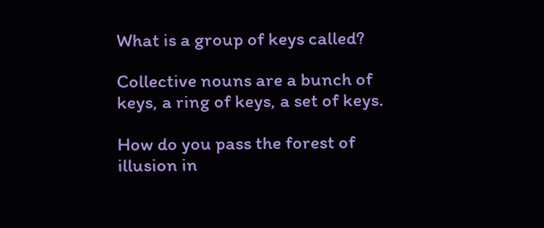What is a group of keys called?

Collective nouns are a bunch of keys, a ring of keys, a set of keys.

How do you pass the forest of illusion in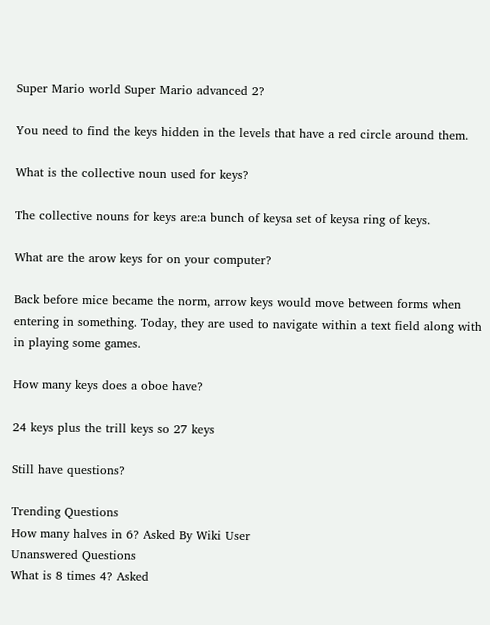Super Mario world Super Mario advanced 2?

You need to find the keys hidden in the levels that have a red circle around them.

What is the collective noun used for keys?

The collective nouns for keys are:a bunch of keysa set of keysa ring of keys.

What are the arow keys for on your computer?

Back before mice became the norm, arrow keys would move between forms when entering in something. Today, they are used to navigate within a text field along with in playing some games.

How many keys does a oboe have?

24 keys plus the trill keys so 27 keys

Still have questions?

Trending Questions
How many halves in 6? Asked By Wiki User
Unanswered Questions
What is 8 times 4? Asked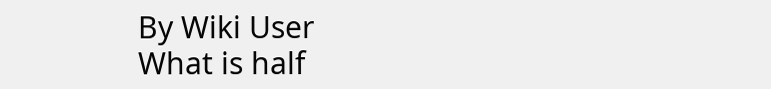By Wiki User
What is half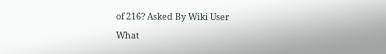of 216? Asked By Wiki User
What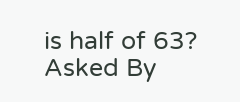is half of 63? Asked By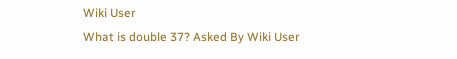Wiki User
What is double 37? Asked By Wiki User